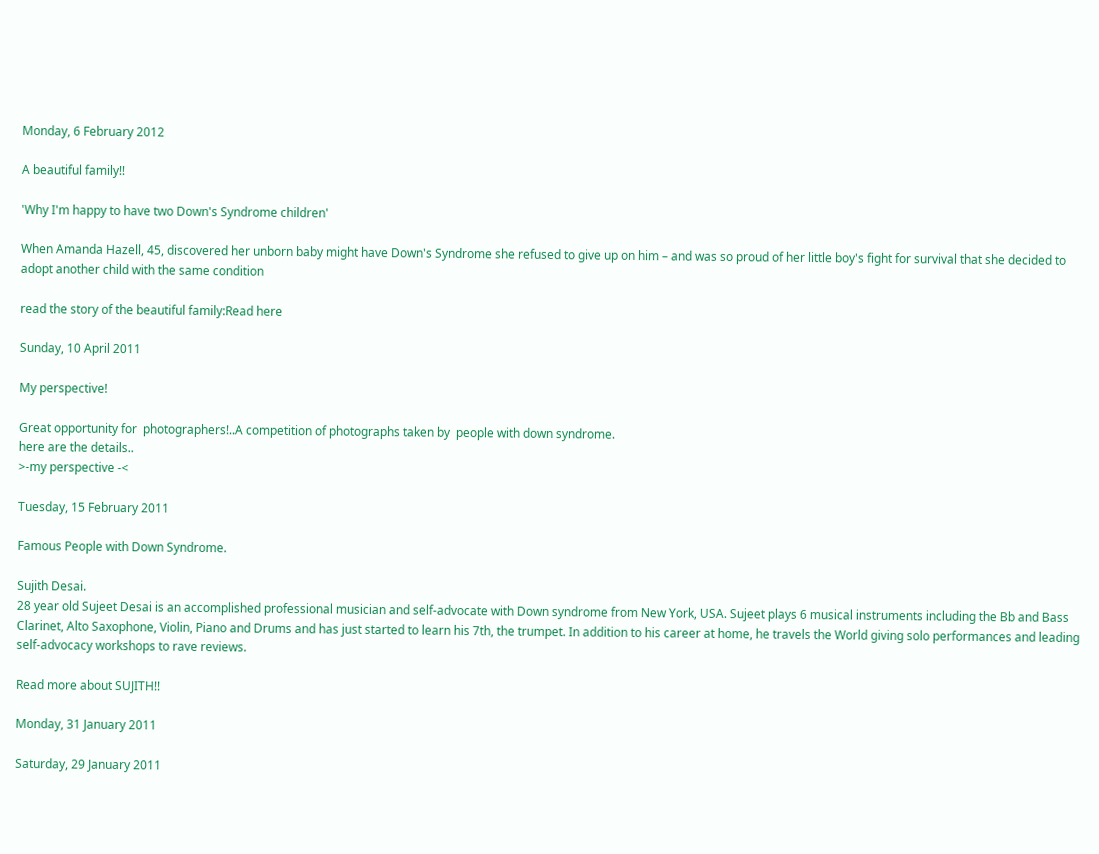Monday, 6 February 2012

A beautiful family!!

'Why I'm happy to have two Down's Syndrome children'

When Amanda Hazell, 45, discovered her unborn baby might have Down's Syndrome she refused to give up on him – and was so proud of her little boy's fight for survival that she decided to adopt another child with the same condition

read the story of the beautiful family:Read here

Sunday, 10 April 2011

My perspective!

Great opportunity for  photographers!..A competition of photographs taken by  people with down syndrome.
here are the details..
>-my perspective -<

Tuesday, 15 February 2011

Famous People with Down Syndrome.

Sujith Desai.
28 year old Sujeet Desai is an accomplished professional musician and self-advocate with Down syndrome from New York, USA. Sujeet plays 6 musical instruments including the Bb and Bass Clarinet, Alto Saxophone, Violin, Piano and Drums and has just started to learn his 7th, the trumpet. In addition to his career at home, he travels the World giving solo performances and leading self-advocacy workshops to rave reviews.

Read more about SUJITH!!

Monday, 31 January 2011

Saturday, 29 January 2011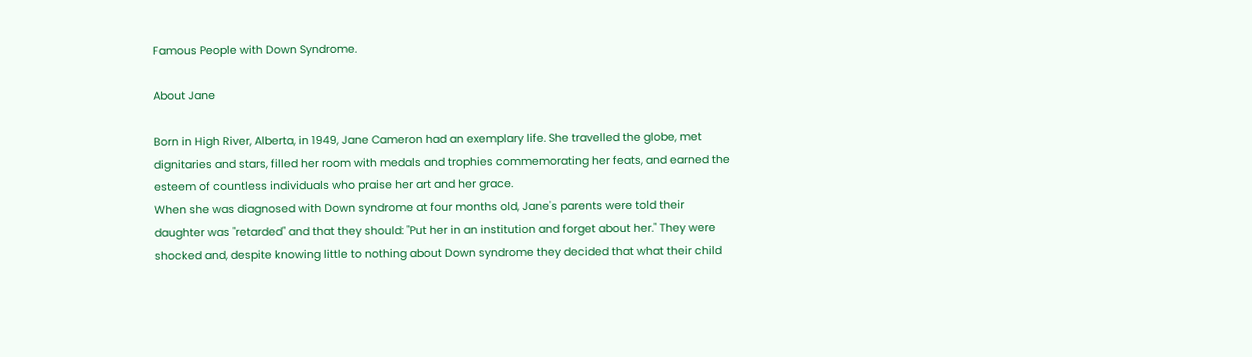Famous People with Down Syndrome.

About Jane

Born in High River, Alberta, in 1949, Jane Cameron had an exemplary life. She travelled the globe, met dignitaries and stars, filled her room with medals and trophies commemorating her feats, and earned the esteem of countless individuals who praise her art and her grace.
When she was diagnosed with Down syndrome at four months old, Jane's parents were told their daughter was "retarded" and that they should: "Put her in an institution and forget about her." They were shocked and, despite knowing little to nothing about Down syndrome they decided that what their child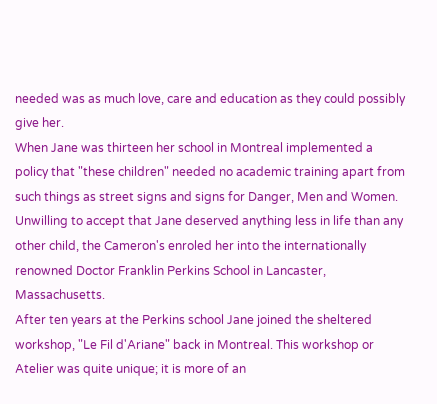needed was as much love, care and education as they could possibly give her.
When Jane was thirteen her school in Montreal implemented a policy that "these children" needed no academic training apart from such things as street signs and signs for Danger, Men and Women. Unwilling to accept that Jane deserved anything less in life than any other child, the Cameron's enroled her into the internationally renowned Doctor Franklin Perkins School in Lancaster, Massachusetts.
After ten years at the Perkins school Jane joined the sheltered workshop, "Le Fil d'Ariane" back in Montreal. This workshop or Atelier was quite unique; it is more of an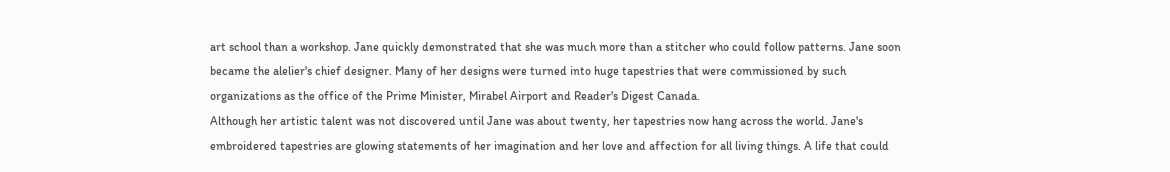art school than a workshop. Jane quickly demonstrated that she was much more than a stitcher who could follow patterns. Jane soon became the alelier's chief designer. Many of her designs were turned into huge tapestries that were commissioned by such organizations as the office of the Prime Minister, Mirabel Airport and Reader's Digest Canada.
Although her artistic talent was not discovered until Jane was about twenty, her tapestries now hang across the world. Jane's embroidered tapestries are glowing statements of her imagination and her love and affection for all living things. A life that could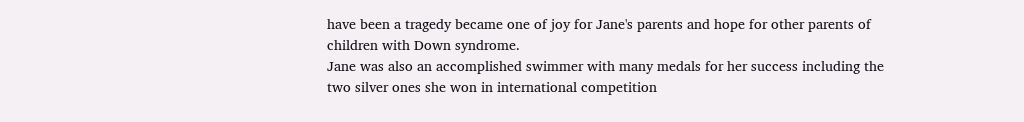have been a tragedy became one of joy for Jane's parents and hope for other parents of children with Down syndrome.
Jane was also an accomplished swimmer with many medals for her success including the two silver ones she won in international competition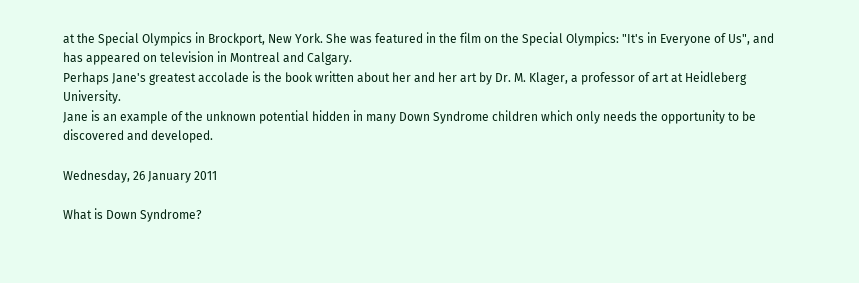at the Special Olympics in Brockport, New York. She was featured in the film on the Special Olympics: "It's in Everyone of Us", and has appeared on television in Montreal and Calgary.
Perhaps Jane's greatest accolade is the book written about her and her art by Dr. M. Klager, a professor of art at Heidleberg University.
Jane is an example of the unknown potential hidden in many Down Syndrome children which only needs the opportunity to be discovered and developed.

Wednesday, 26 January 2011

What is Down Syndrome?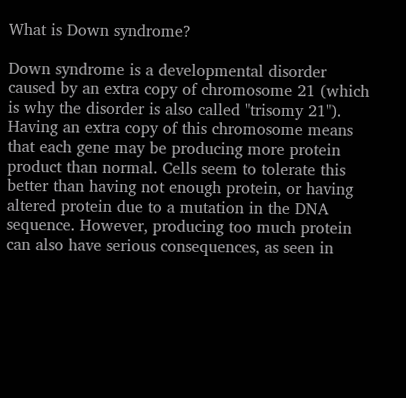What is Down syndrome?

Down syndrome is a developmental disorder caused by an extra copy of chromosome 21 (which is why the disorder is also called "trisomy 21"). Having an extra copy of this chromosome means that each gene may be producing more protein product than normal. Cells seem to tolerate this better than having not enough protein, or having altered protein due to a mutation in the DNA sequence. However, producing too much protein can also have serious consequences, as seen in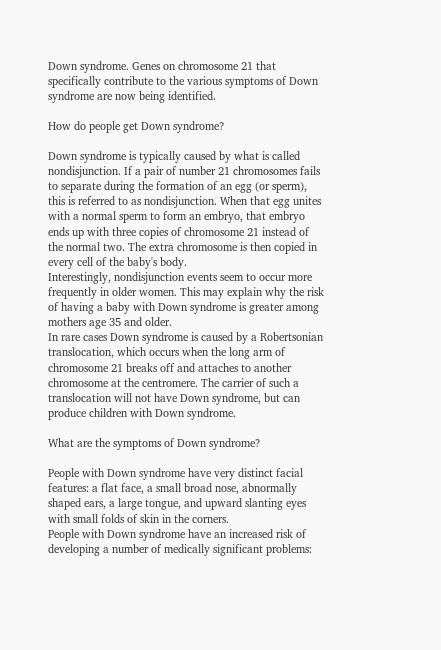Down syndrome. Genes on chromosome 21 that specifically contribute to the various symptoms of Down syndrome are now being identified.

How do people get Down syndrome?

Down syndrome is typically caused by what is called nondisjunction. If a pair of number 21 chromosomes fails to separate during the formation of an egg (or sperm), this is referred to as nondisjunction. When that egg unites with a normal sperm to form an embryo, that embryo ends up with three copies of chromosome 21 instead of the normal two. The extra chromosome is then copied in every cell of the baby's body.
Interestingly, nondisjunction events seem to occur more frequently in older women. This may explain why the risk of having a baby with Down syndrome is greater among mothers age 35 and older.
In rare cases Down syndrome is caused by a Robertsonian translocation, which occurs when the long arm of chromosome 21 breaks off and attaches to another chromosome at the centromere. The carrier of such a translocation will not have Down syndrome, but can produce children with Down syndrome.

What are the symptoms of Down syndrome?

People with Down syndrome have very distinct facial features: a flat face, a small broad nose, abnormally shaped ears, a large tongue, and upward slanting eyes with small folds of skin in the corners.
People with Down syndrome have an increased risk of developing a number of medically significant problems: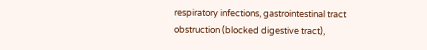respiratory infections, gastrointestinal tract obstruction (blocked digestive tract),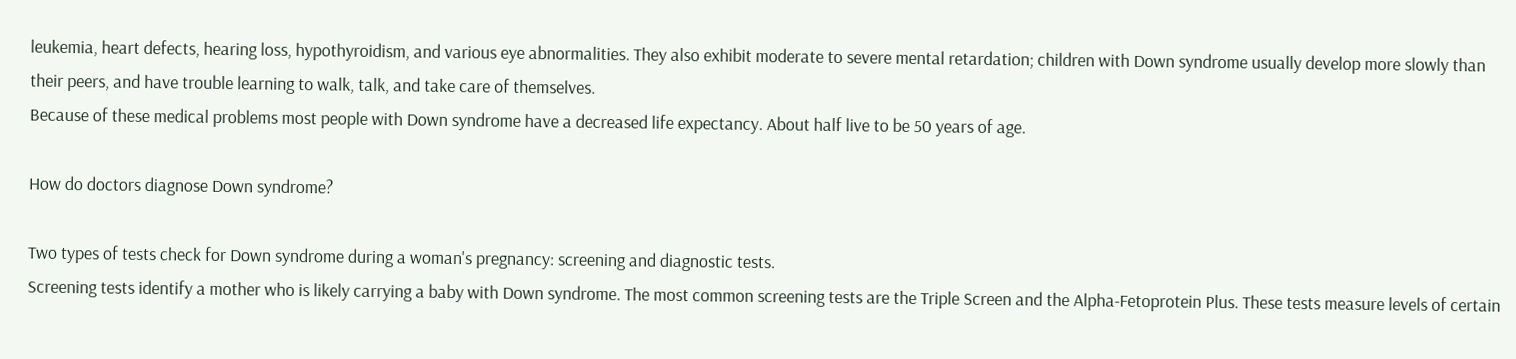leukemia, heart defects, hearing loss, hypothyroidism, and various eye abnormalities. They also exhibit moderate to severe mental retardation; children with Down syndrome usually develop more slowly than their peers, and have trouble learning to walk, talk, and take care of themselves.
Because of these medical problems most people with Down syndrome have a decreased life expectancy. About half live to be 50 years of age.

How do doctors diagnose Down syndrome?

Two types of tests check for Down syndrome during a woman's pregnancy: screening and diagnostic tests.
Screening tests identify a mother who is likely carrying a baby with Down syndrome. The most common screening tests are the Triple Screen and the Alpha-Fetoprotein Plus. These tests measure levels of certain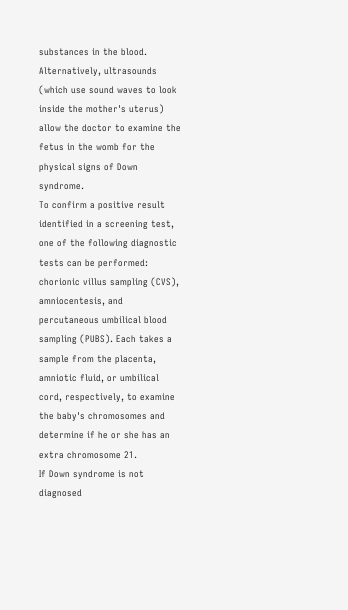substances in the blood.
Alternatively, ultrasounds (which use sound waves to look inside the mother's uterus) allow the doctor to examine the fetus in the womb for the physical signs of Down syndrome.
To confirm a positive result identified in a screening test, one of the following diagnostic tests can be performed: chorionic villus sampling (CVS), amniocentesis, and percutaneous umbilical blood sampling (PUBS). Each takes a sample from the placenta, amniotic fluid, or umbilical cord, respectively, to examine the baby's chromosomes and determine if he or she has an extra chromosome 21.
If Down syndrome is not diagnosed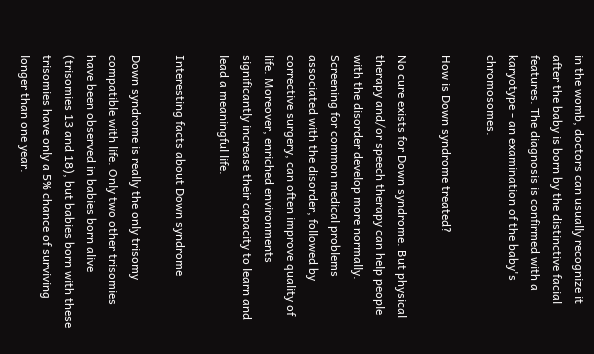in the womb, doctors can usually recognize it after the baby is born by the distinctive facial features. The diagnosis is confirmed with a karyotype - an examination of the baby's chromosomes.

How is Down syndrome treated?

No cure exists for Down syndrome. But physical therapy and/or speech therapy can help people with the disorder develop more normally. Screening for common medical problems associated with the disorder, followed by corrective surgery, can often improve quality of life. Moreover, enriched environments significantly increase their capacity to learn and lead a meaningful life.

Interesting facts about Down syndrome

Down syndrome is really the only trisomy compatible with life. Only two other trisomies have been observed in babies born alive (trisomies 13 and 18), but babies born with these trisomies have only a 5% chance of surviving longer than one year.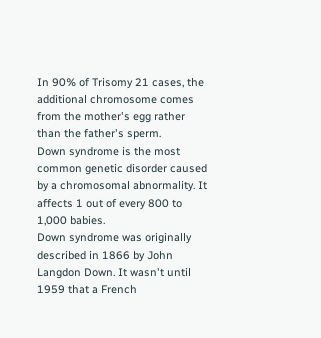In 90% of Trisomy 21 cases, the additional chromosome comes from the mother's egg rather than the father's sperm.
Down syndrome is the most common genetic disorder caused by a chromosomal abnormality. It affects 1 out of every 800 to 1,000 babies.
Down syndrome was originally described in 1866 by John Langdon Down. It wasn't until 1959 that a French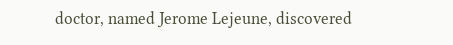doctor, named Jerome Lejeune, discovered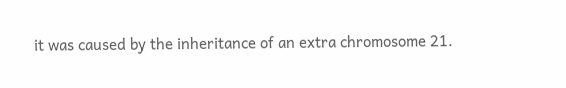it was caused by the inheritance of an extra chromosome 21.